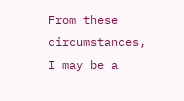From these circumstances, I may be a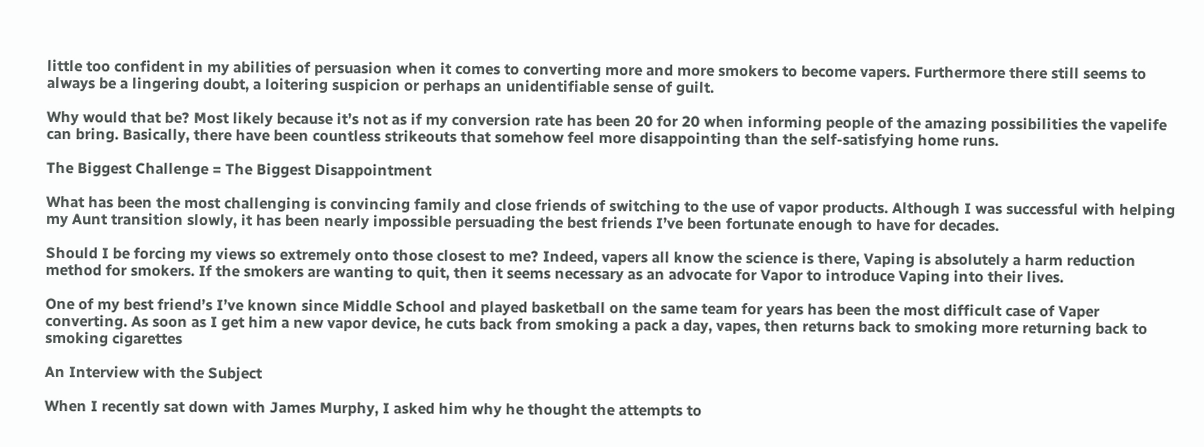little too confident in my abilities of persuasion when it comes to converting more and more smokers to become vapers. Furthermore there still seems to always be a lingering doubt, a loitering suspicion or perhaps an unidentifiable sense of guilt.

Why would that be? Most likely because it’s not as if my conversion rate has been 20 for 20 when informing people of the amazing possibilities the vapelife can bring. Basically, there have been countless strikeouts that somehow feel more disappointing than the self-satisfying home runs.

The Biggest Challenge = The Biggest Disappointment

What has been the most challenging is convincing family and close friends of switching to the use of vapor products. Although I was successful with helping my Aunt transition slowly, it has been nearly impossible persuading the best friends I’ve been fortunate enough to have for decades.

Should I be forcing my views so extremely onto those closest to me? Indeed, vapers all know the science is there, Vaping is absolutely a harm reduction method for smokers. If the smokers are wanting to quit, then it seems necessary as an advocate for Vapor to introduce Vaping into their lives.

One of my best friend’s I’ve known since Middle School and played basketball on the same team for years has been the most difficult case of Vaper converting. As soon as I get him a new vapor device, he cuts back from smoking a pack a day, vapes, then returns back to smoking more returning back to smoking cigarettes

An Interview with the Subject

When I recently sat down with James Murphy, I asked him why he thought the attempts to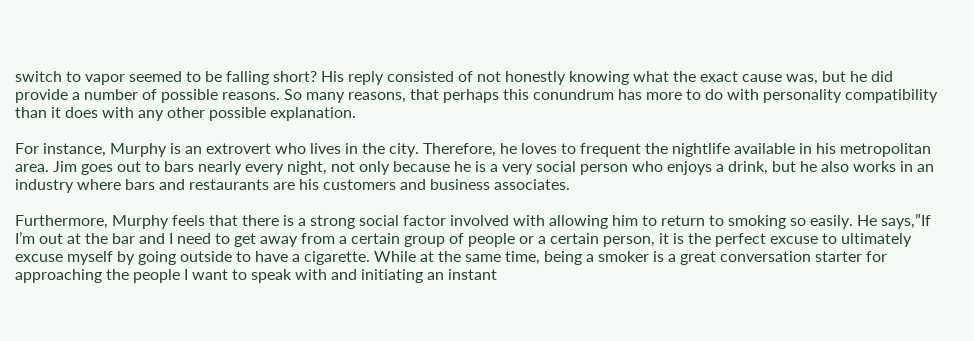switch to vapor seemed to be falling short? His reply consisted of not honestly knowing what the exact cause was, but he did provide a number of possible reasons. So many reasons, that perhaps this conundrum has more to do with personality compatibility than it does with any other possible explanation.

For instance, Murphy is an extrovert who lives in the city. Therefore, he loves to frequent the nightlife available in his metropolitan area. Jim goes out to bars nearly every night, not only because he is a very social person who enjoys a drink, but he also works in an industry where bars and restaurants are his customers and business associates.

Furthermore, Murphy feels that there is a strong social factor involved with allowing him to return to smoking so easily. He says,”If I’m out at the bar and I need to get away from a certain group of people or a certain person, it is the perfect excuse to ultimately excuse myself by going outside to have a cigarette. While at the same time, being a smoker is a great conversation starter for approaching the people I want to speak with and initiating an instant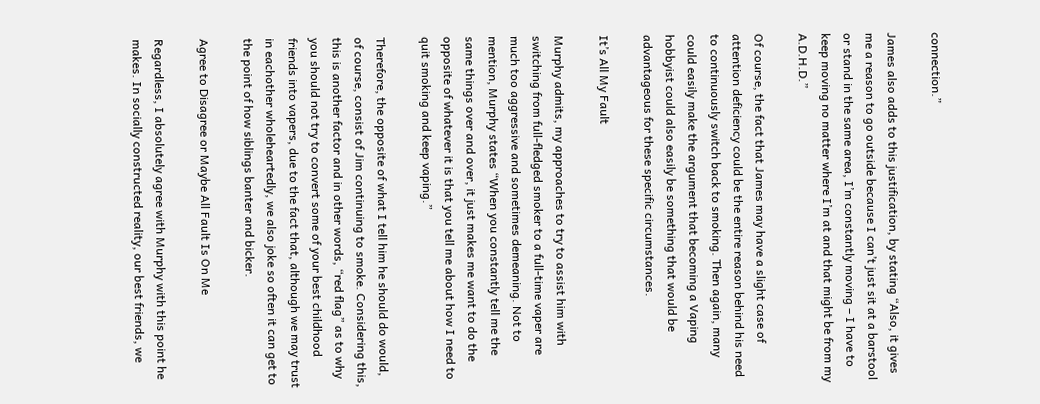connection.”

James also adds to this justification, by stating “Also, it gives me a reason to go outside because I can’t just sit at a barstool or stand in the same area, I’m constantly moving – I have to keep moving no matter where I’m at and that might be from my A.D.H.D.”

Of course, the fact that James may have a slight case of attention deficiency could be the entire reason behind his need to continuously switch back to smoking. Then again, many could easily make the argument that becoming a Vaping hobbyist could also easily be something that would be advantageous for these specific circumstances.

It’s All My Fault

Murphy admits, my approaches to try to assist him with switching from full-fledged smoker to a full-time vaper are much too aggressive and sometimes demeaning. Not to mention, Murphy states “When you constantly tell me the same things over and over, it just makes me want to do the opposite of whatever it is that you tell me about how I need to quit smoking and keep vaping.”

Therefore, the opposite of what I tell him he should do would, of course, consist of Jim continuing to smoke. Considering this, this is another factor and in other words, “red flag” as to why you should not try to convert some of your best childhood friends into vapers, due to the fact that, although we may trust in eachother wholeheartedly, we also joke so often it can get to the point of how siblings banter and bicker.

Agree to Disagree or Maybe All Fault Is On Me

Regardless, I absolutely agree with Murphy with this point he makes. In socially constructed reality, our best friends, we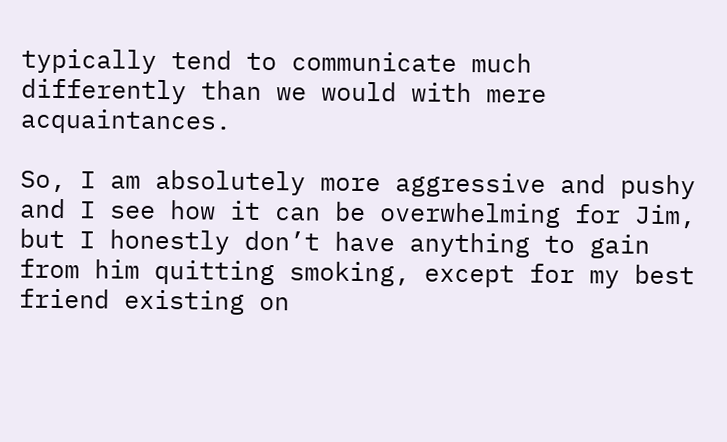typically tend to communicate much differently than we would with mere acquaintances.

So, I am absolutely more aggressive and pushy and I see how it can be overwhelming for Jim, but I honestly don’t have anything to gain from him quitting smoking, except for my best friend existing on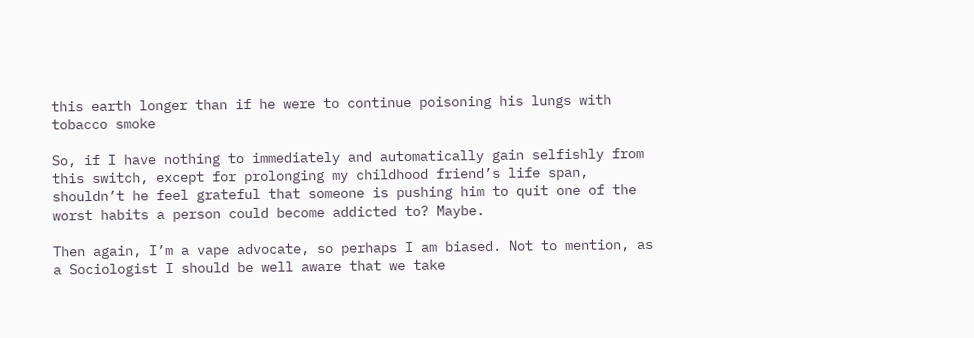this earth longer than if he were to continue poisoning his lungs with tobacco smoke

So, if I have nothing to immediately and automatically gain selfishly from this switch, except for prolonging my childhood friend’s life span, shouldn’t he feel grateful that someone is pushing him to quit one of the worst habits a person could become addicted to? Maybe.

Then again, I’m a vape advocate, so perhaps I am biased. Not to mention, as a Sociologist I should be well aware that we take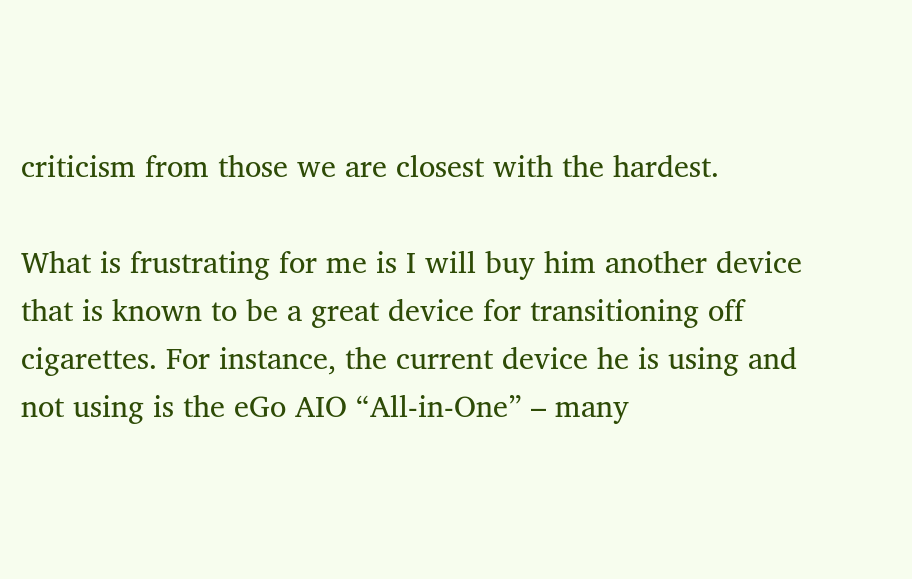criticism from those we are closest with the hardest.

What is frustrating for me is I will buy him another device that is known to be a great device for transitioning off cigarettes. For instance, the current device he is using and not using is the eGo AIO “All-in-One” – many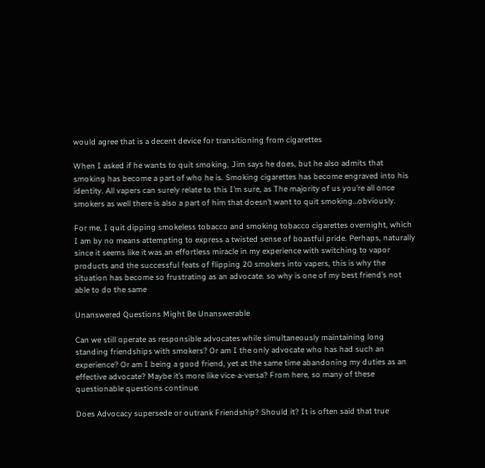would agree that is a decent device for transitioning from cigarettes

When I asked if he wants to quit smoking, Jim says he does, but he also admits that smoking has become a part of who he is. Smoking cigarettes has become engraved into his identity. All vapers can surely relate to this I’m sure, as The majority of us you’re all once smokers as well there is also a part of him that doesn’t want to quit smoking…obviously.

For me, I quit dipping smokeless tobacco and smoking tobacco cigarettes overnight, which I am by no means attempting to express a twisted sense of boastful pride. Perhaps, naturally since it seems like it was an effortless miracle in my experience with switching to vapor products and the successful feats of flipping 20 smokers into vapers, this is why the situation has become so frustrating as an advocate. so why is one of my best friend’s not able to do the same

Unanswered Questions Might Be Unanswerable

Can we still operate as responsible advocates while simultaneously maintaining long standing friendships with smokers? Or am I the only advocate who has had such an experience? Or am I being a good friend, yet at the same time abandoning my duties as an effective advocate? Maybe it’s more like vice-a-versa? From here, so many of these questionable questions continue.

Does Advocacy supersede or outrank Friendship? Should it? It is often said that true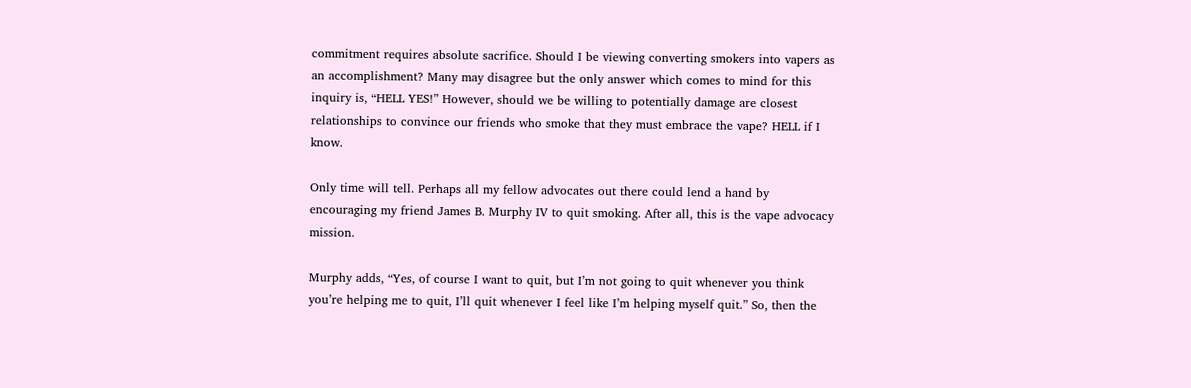commitment requires absolute sacrifice. Should I be viewing converting smokers into vapers as an accomplishment? Many may disagree but the only answer which comes to mind for this inquiry is, “HELL YES!” However, should we be willing to potentially damage are closest relationships to convince our friends who smoke that they must embrace the vape? HELL if I know.

Only time will tell. Perhaps all my fellow advocates out there could lend a hand by encouraging my friend James B. Murphy IV to quit smoking. After all, this is the vape advocacy mission.

Murphy adds, “Yes, of course I want to quit, but I’m not going to quit whenever you think you’re helping me to quit, I’ll quit whenever I feel like I’m helping myself quit.” So, then the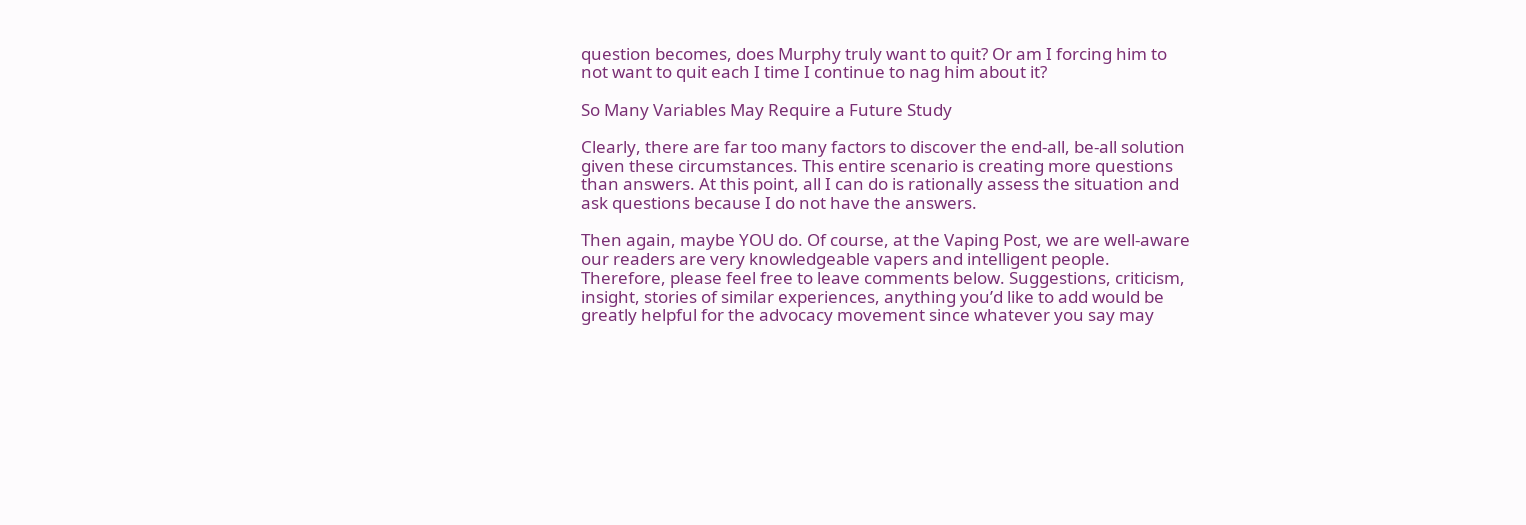question becomes, does Murphy truly want to quit? Or am I forcing him to not want to quit each I time I continue to nag him about it?

So Many Variables May Require a Future Study

Clearly, there are far too many factors to discover the end-all, be-all solution given these circumstances. This entire scenario is creating more questions than answers. At this point, all I can do is rationally assess the situation and ask questions because I do not have the answers.

Then again, maybe YOU do. Of course, at the Vaping Post, we are well-aware our readers are very knowledgeable vapers and intelligent people. Therefore, please feel free to leave comments below. Suggestions, criticism, insight, stories of similar experiences, anything you’d like to add would be greatly helpful for the advocacy movement since whatever you say may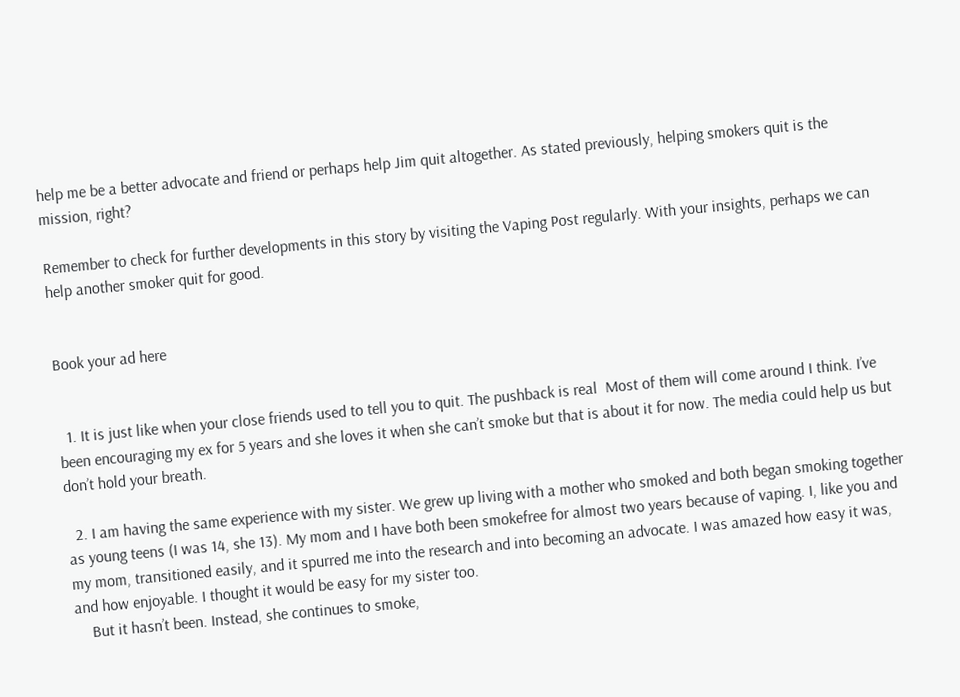help me be a better advocate and friend or perhaps help Jim quit altogether. As stated previously, helping smokers quit is the mission, right?

Remember to check for further developments in this story by visiting the Vaping Post regularly. With your insights, perhaps we can help another smoker quit for good.


Book your ad here


  1. It is just like when your close friends used to tell you to quit. The pushback is real  Most of them will come around I think. I’ve been encouraging my ex for 5 years and she loves it when she can’t smoke but that is about it for now. The media could help us but don’t hold your breath.

  2. I am having the same experience with my sister. We grew up living with a mother who smoked and both began smoking together as young teens (I was 14, she 13). My mom and I have both been smokefree for almost two years because of vaping. I, like you and my mom, transitioned easily, and it spurred me into the research and into becoming an advocate. I was amazed how easy it was, and how enjoyable. I thought it would be easy for my sister too.
    But it hasn’t been. Instead, she continues to smoke,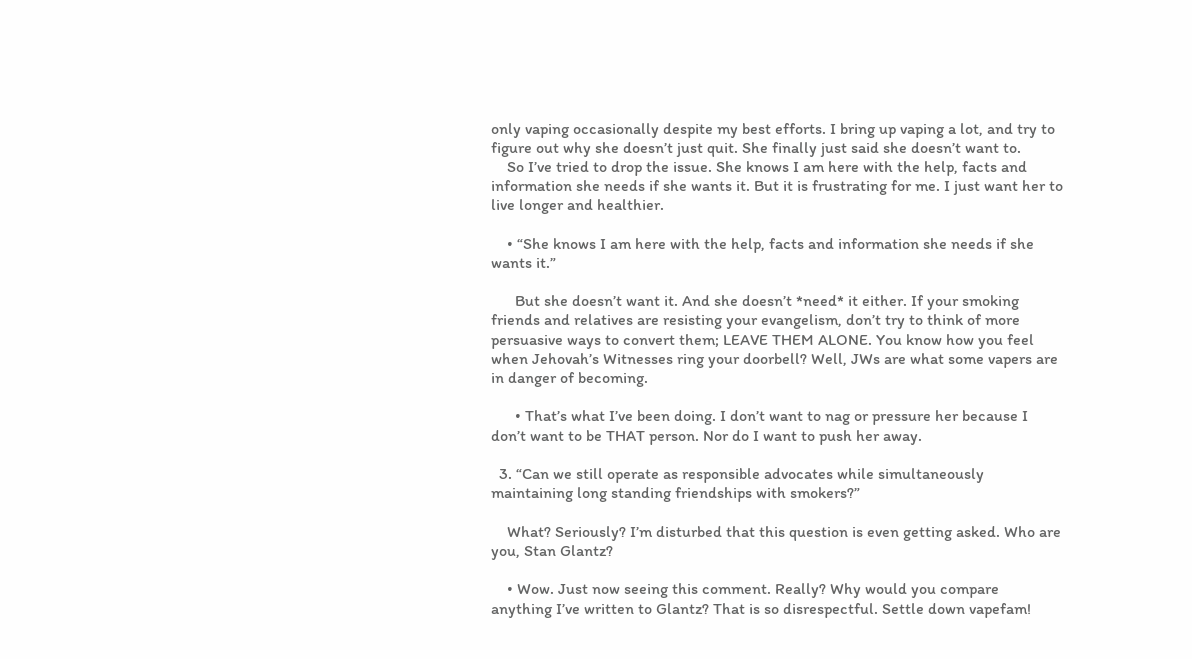only vaping occasionally despite my best efforts. I bring up vaping a lot, and try to figure out why she doesn’t just quit. She finally just said she doesn’t want to.
    So I’ve tried to drop the issue. She knows I am here with the help, facts and information she needs if she wants it. But it is frustrating for me. I just want her to live longer and healthier.

    • “She knows I am here with the help, facts and information she needs if she wants it.”

      But she doesn’t want it. And she doesn’t *need* it either. If your smoking friends and relatives are resisting your evangelism, don’t try to think of more persuasive ways to convert them; LEAVE THEM ALONE. You know how you feel when Jehovah’s Witnesses ring your doorbell? Well, JWs are what some vapers are in danger of becoming.

      • That’s what I’ve been doing. I don’t want to nag or pressure her because I don’t want to be THAT person. Nor do I want to push her away.

  3. “Can we still operate as responsible advocates while simultaneously maintaining long standing friendships with smokers?”

    What? Seriously? I’m disturbed that this question is even getting asked. Who are you, Stan Glantz?

    • Wow. Just now seeing this comment. Really? Why would you compare anything I’ve written to Glantz? That is so disrespectful. Settle down vapefam!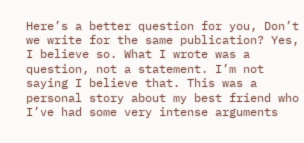Here’s a better question for you, Don’t we write for the same publication? Yes, I believe so. What I wrote was a question, not a statement. I’m not saying I believe that. This was a personal story about my best friend who I’ve had some very intense arguments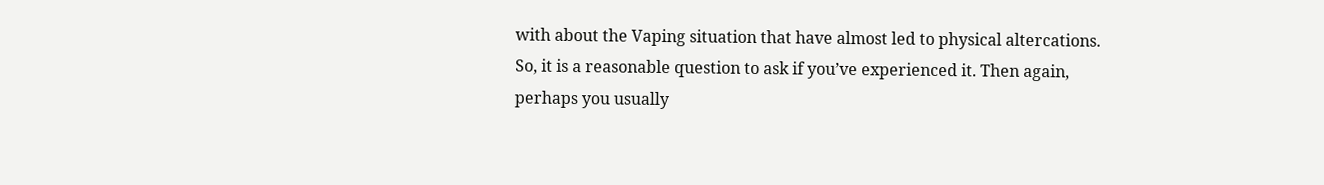with about the Vaping situation that have almost led to physical altercations. So, it is a reasonable question to ask if you’ve experienced it. Then again, perhaps you usually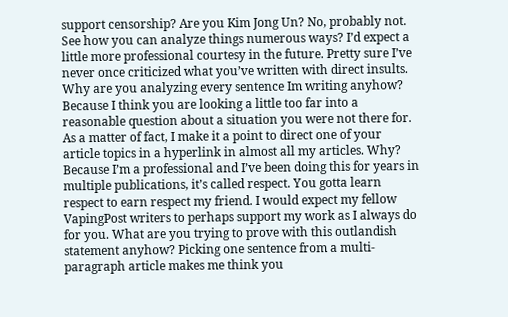support censorship? Are you Kim Jong Un? No, probably not. See how you can analyze things numerous ways? I’d expect a little more professional courtesy in the future. Pretty sure I’ve never once criticized what you’ve written with direct insults. Why are you analyzing every sentence Im writing anyhow? Because I think you are looking a little too far into a reasonable question about a situation you were not there for. As a matter of fact, I make it a point to direct one of your article topics in a hyperlink in almost all my articles. Why? Because I’m a professional and I’ve been doing this for years in multiple publications, it’s called respect. You gotta learn respect to earn respect my friend. I would expect my fellow VapingPost writers to perhaps support my work as I always do for you. What are you trying to prove with this outlandish statement anyhow? Picking one sentence from a multi-paragraph article makes me think you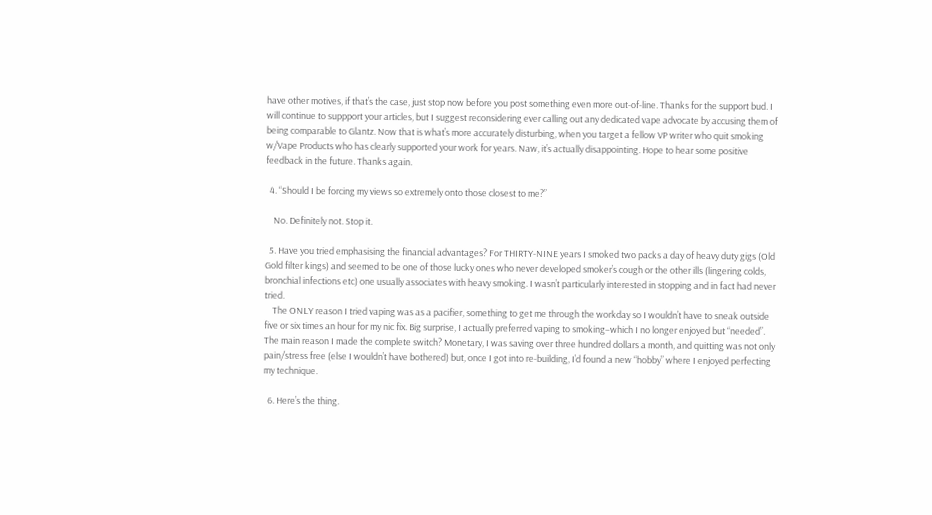have other motives, if that’s the case, just stop now before you post something even more out-of-line. Thanks for the support bud. I will continue to suppport your articles, but I suggest reconsidering ever calling out any dedicated vape advocate by accusing them of being comparable to Glantz. Now that is what’s more accurately disturbing, when you target a fellow VP writer who quit smoking w/Vape Products who has clearly supported your work for years. Naw, it’s actually disappointing. Hope to hear some positive feedback in the future. Thanks again.

  4. “Should I be forcing my views so extremely onto those closest to me?”

    No. Definitely not. Stop it.

  5. Have you tried emphasising the financial advantages? For THIRTY-NINE years I smoked two packs a day of heavy duty gigs (Old Gold filter kings) and seemed to be one of those lucky ones who never developed smoker’s cough or the other ills (lingering colds, bronchial infections etc) one usually associates with heavy smoking. I wasn’t particularly interested in stopping and in fact had never tried.
    The ONLY reason I tried vaping was as a pacifier, something to get me through the workday so I wouldn’t have to sneak outside five or six times an hour for my nic fix. Big surprise, I actually preferred vaping to smoking–which I no longer enjoyed but “needed”. The main reason I made the complete switch? Monetary, I was saving over three hundred dollars a month, and quitting was not only pain/stress free (else I wouldn’t have bothered) but, once I got into re-building, I’d found a new “hobby” where I enjoyed perfecting my technique.

  6. Here’s the thing.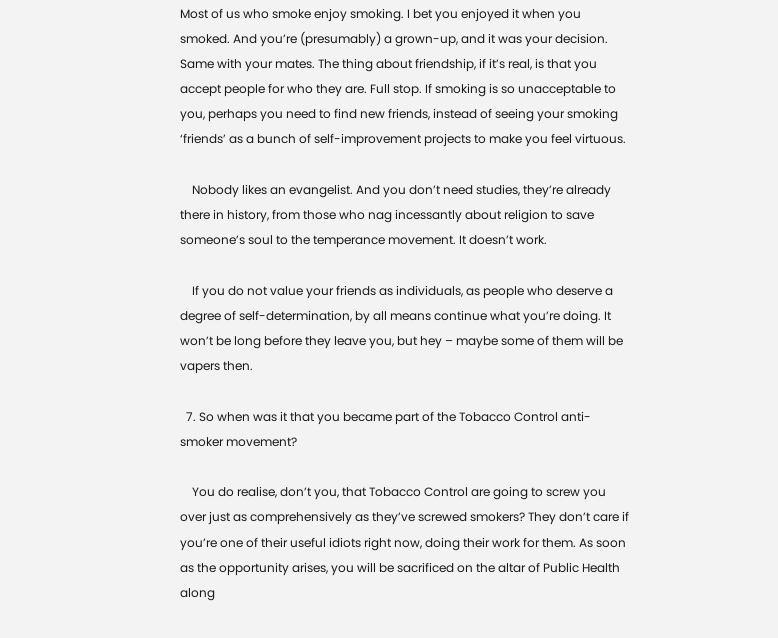Most of us who smoke enjoy smoking. I bet you enjoyed it when you smoked. And you’re (presumably) a grown-up, and it was your decision. Same with your mates. The thing about friendship, if it’s real, is that you accept people for who they are. Full stop. If smoking is so unacceptable to you, perhaps you need to find new friends, instead of seeing your smoking ‘friends’ as a bunch of self-improvement projects to make you feel virtuous.

    Nobody likes an evangelist. And you don’t need studies, they’re already there in history, from those who nag incessantly about religion to save someone’s soul to the temperance movement. It doesn’t work.

    If you do not value your friends as individuals, as people who deserve a degree of self-determination, by all means continue what you’re doing. It won’t be long before they leave you, but hey – maybe some of them will be vapers then.

  7. So when was it that you became part of the Tobacco Control anti-smoker movement?

    You do realise, don’t you, that Tobacco Control are going to screw you over just as comprehensively as they’ve screwed smokers? They don’t care if you’re one of their useful idiots right now, doing their work for them. As soon as the opportunity arises, you will be sacrificed on the altar of Public Health along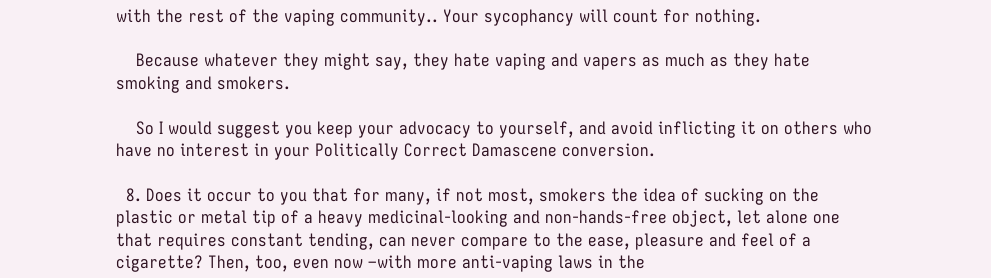with the rest of the vaping community.. Your sycophancy will count for nothing.

    Because whatever they might say, they hate vaping and vapers as much as they hate smoking and smokers.

    So I would suggest you keep your advocacy to yourself, and avoid inflicting it on others who have no interest in your Politically Correct Damascene conversion.

  8. Does it occur to you that for many, if not most, smokers the idea of sucking on the plastic or metal tip of a heavy medicinal-looking and non-hands-free object, let alone one that requires constant tending, can never compare to the ease, pleasure and feel of a cigarette? Then, too, even now –with more anti-vaping laws in the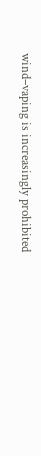wind–vaping is increasingly prohibited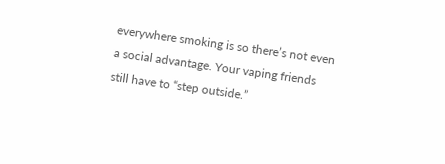everywhere smoking is so there’s not even a social advantage. Your vaping friends still have to “step outside.”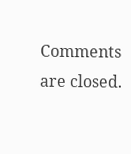Comments are closed.